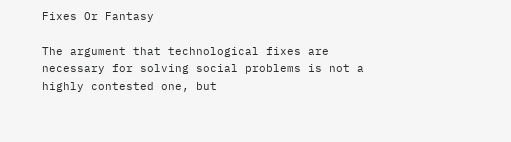Fixes Or Fantasy

The argument that technological fixes are necessary for solving social problems is not a highly contested one, but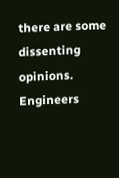there are some dissenting opinions. Engineers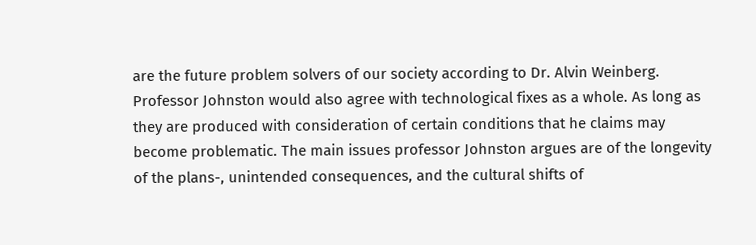are the future problem solvers of our society according to Dr. Alvin Weinberg. Professor Johnston would also agree with technological fixes as a whole. As long as they are produced with consideration of certain conditions that he claims may become problematic. The main issues professor Johnston argues are of the longevity of the plans-, unintended consequences, and the cultural shifts of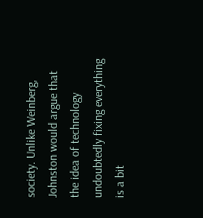society. Unlike Weinberg, Johnston would argue that the idea of technology undoubtedly fixing everything is a bit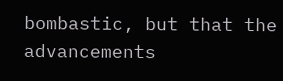bombastic, but that the advancements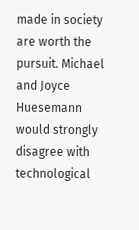made in society are worth the pursuit. Michael and Joyce Huesemann would strongly disagree with technological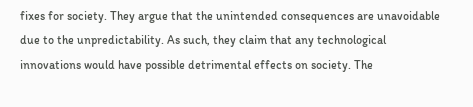fixes for society. They argue that the unintended consequences are unavoidable due to the unpredictability. As such, they claim that any technological innovations would have possible detrimental effects on society. The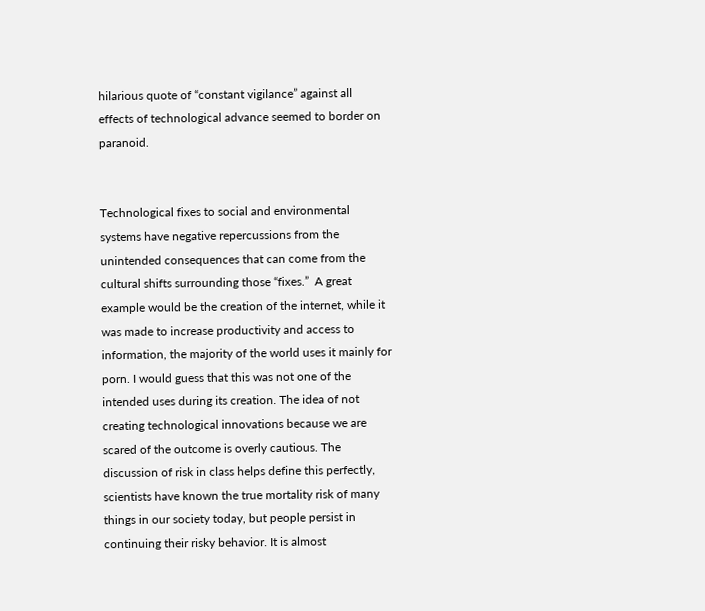hilarious quote of “constant vigilance” against all effects of technological advance seemed to border on paranoid.


Technological fixes to social and environmental systems have negative repercussions from the unintended consequences that can come from the cultural shifts surrounding those “fixes.”  A great example would be the creation of the internet, while it was made to increase productivity and access to information, the majority of the world uses it mainly for porn. I would guess that this was not one of the intended uses during its creation. The idea of not creating technological innovations because we are scared of the outcome is overly cautious. The discussion of risk in class helps define this perfectly, scientists have known the true mortality risk of many things in our society today, but people persist in continuing their risky behavior. It is almost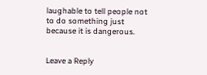laughable to tell people not to do something just because it is dangerous.


Leave a Reply